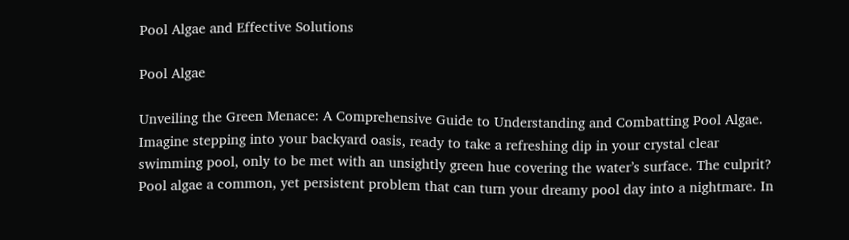Pool Algae and Effective Solutions

Pool Algae

Unveiling the Green Menace: A Comprehensive Guide to Understanding and Combatting Pool Algae.
Imagine stepping into your backyard oasis, ready to take a refreshing dip in your crystal clear swimming pool, only to be met with an unsightly green hue covering the water’s surface. The culprit? Pool algae a common, yet persistent problem that can turn your dreamy pool day into a nightmare. In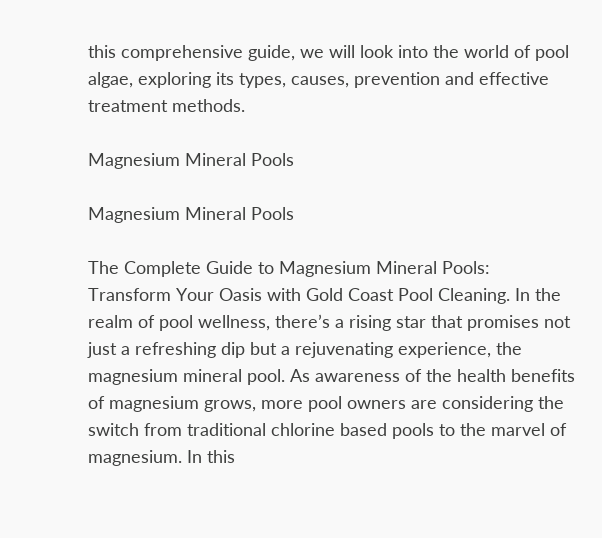this comprehensive guide, we will look into the world of pool algae, exploring its types, causes, prevention and effective treatment methods.

Magnesium Mineral Pools

Magnesium Mineral Pools

The Complete Guide to Magnesium Mineral Pools: Transform Your Oasis with Gold Coast Pool Cleaning. In the realm of pool wellness, there’s a rising star that promises not just a refreshing dip but a rejuvenating experience, the magnesium mineral pool. As awareness of the health benefits of magnesium grows, more pool owners are considering the switch from traditional chlorine based pools to the marvel of magnesium. In this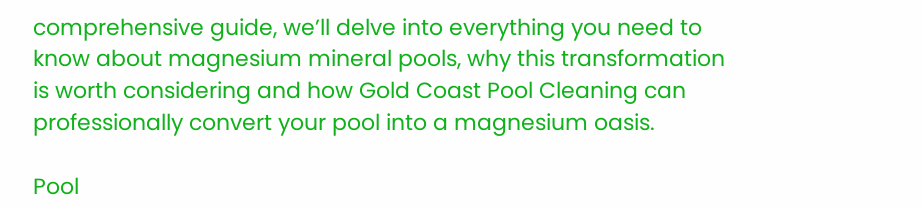comprehensive guide, we’ll delve into everything you need to know about magnesium mineral pools, why this transformation is worth considering and how Gold Coast Pool Cleaning can professionally convert your pool into a magnesium oasis.

Pool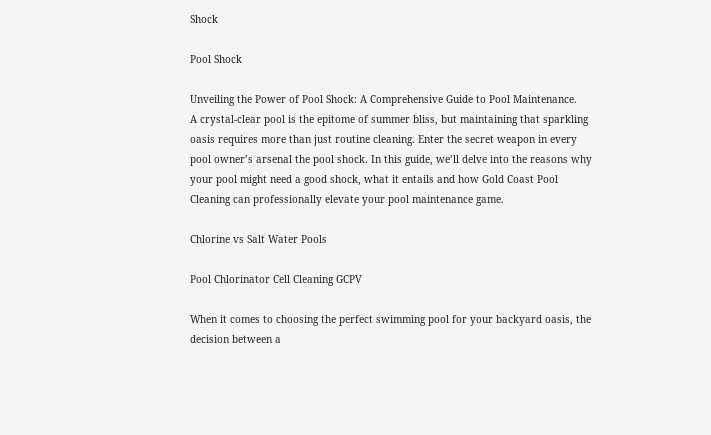Shock

Pool Shock

Unveiling the Power of Pool Shock: A Comprehensive Guide to Pool Maintenance.
A crystal-clear pool is the epitome of summer bliss, but maintaining that sparkling oasis requires more than just routine cleaning. Enter the secret weapon in every pool owner’s arsenal the pool shock. In this guide, we’ll delve into the reasons why your pool might need a good shock, what it entails and how Gold Coast Pool Cleaning can professionally elevate your pool maintenance game.

Chlorine vs Salt Water Pools

Pool Chlorinator Cell Cleaning GCPV

When it comes to choosing the perfect swimming pool for your backyard oasis, the decision between a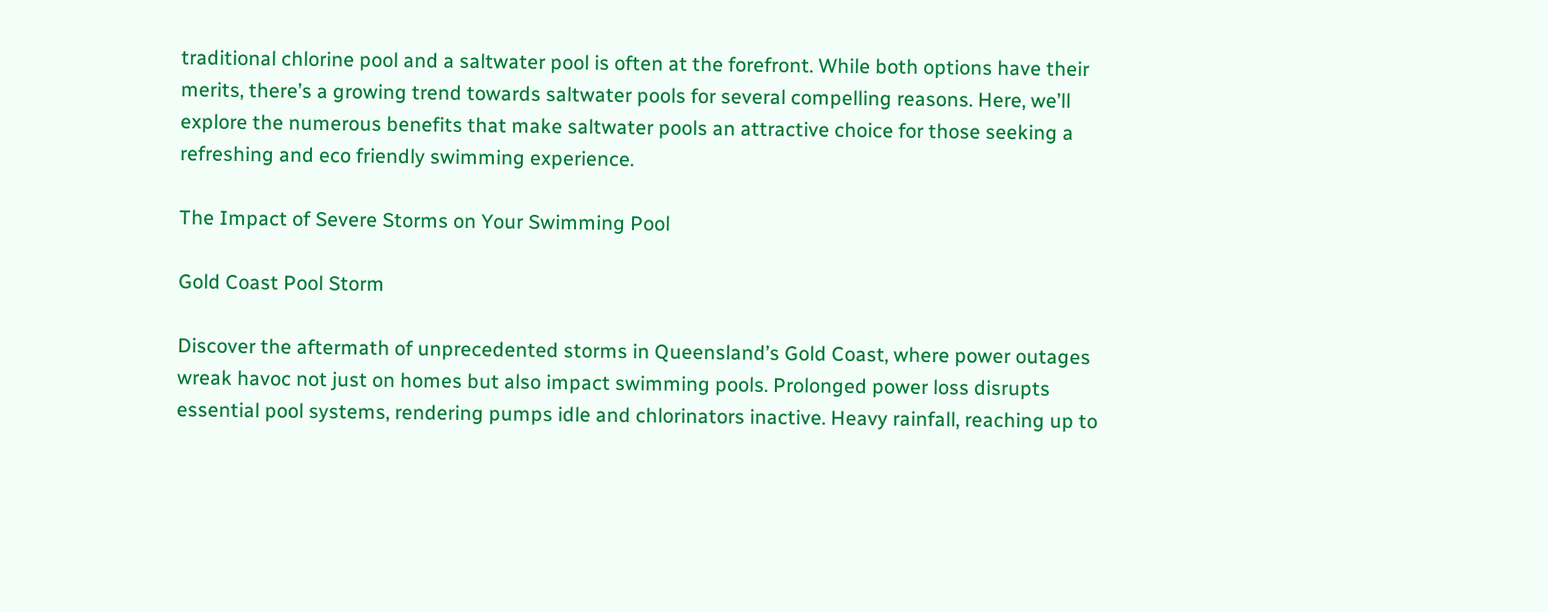traditional chlorine pool and a saltwater pool is often at the forefront. While both options have their merits, there’s a growing trend towards saltwater pools for several compelling reasons. Here, we’ll explore the numerous benefits that make saltwater pools an attractive choice for those seeking a refreshing and eco friendly swimming experience.

The Impact of Severe Storms on Your Swimming Pool

Gold Coast Pool Storm

Discover the aftermath of unprecedented storms in Queensland’s Gold Coast, where power outages wreak havoc not just on homes but also impact swimming pools. Prolonged power loss disrupts essential pool systems, rendering pumps idle and chlorinators inactive. Heavy rainfall, reaching up to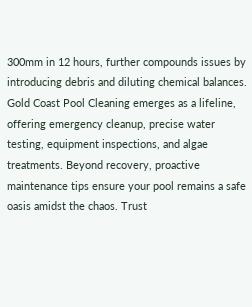300mm in 12 hours, further compounds issues by introducing debris and diluting chemical balances. Gold Coast Pool Cleaning emerges as a lifeline, offering emergency cleanup, precise water testing, equipment inspections, and algae treatments. Beyond recovery, proactive maintenance tips ensure your pool remains a safe oasis amidst the chaos. Trust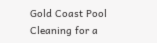Gold Coast Pool Cleaning for a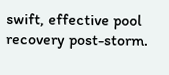swift, effective pool recovery post-storm.